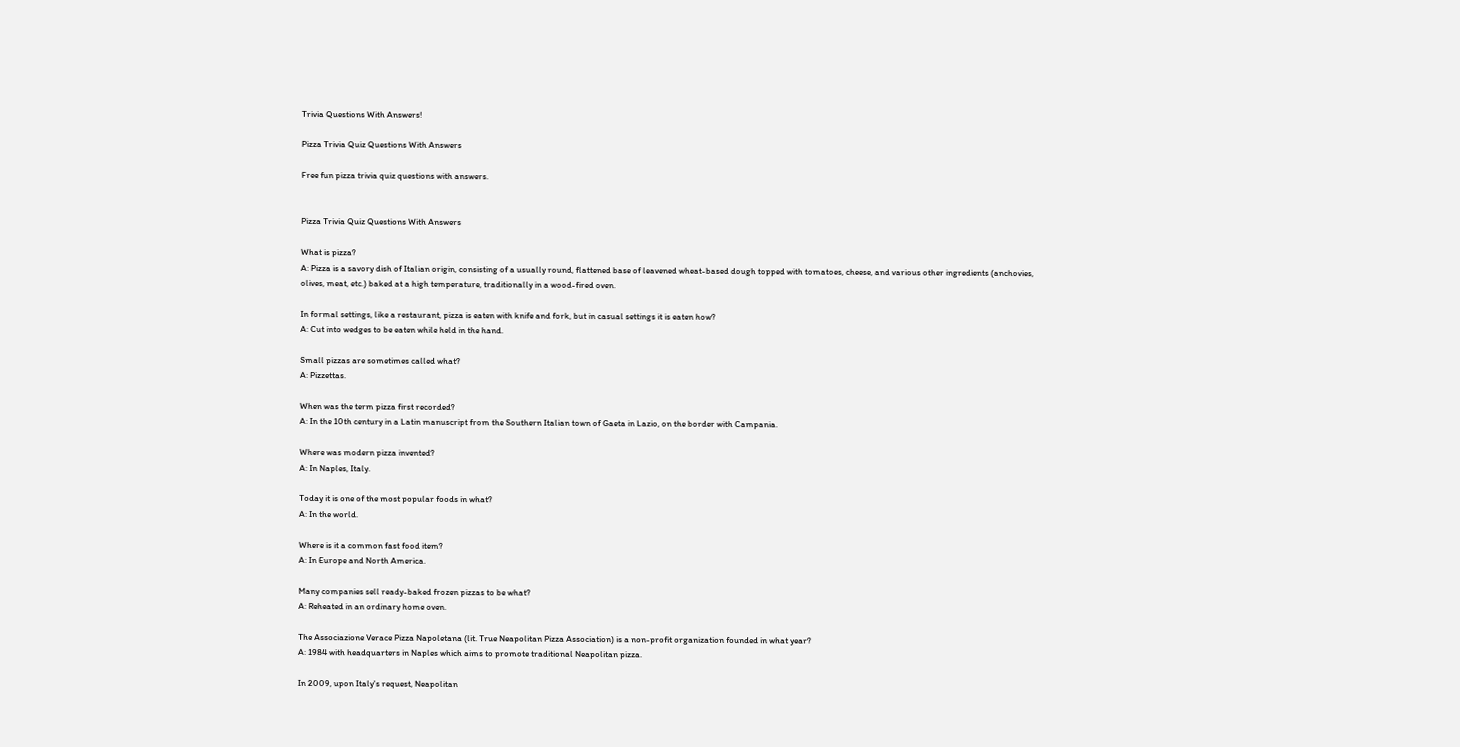Trivia Questions With Answers!

Pizza Trivia Quiz Questions With Answers

Free fun pizza trivia quiz questions with answers.


Pizza Trivia Quiz Questions With Answers

What is pizza?
A: Pizza is a savory dish of Italian origin, consisting of a usually round, flattened base of leavened wheat-based dough topped with tomatoes, cheese, and various other ingredients (anchovies, olives, meat, etc.) baked at a high temperature, traditionally in a wood-fired oven.

In formal settings, like a restaurant, pizza is eaten with knife and fork, but in casual settings it is eaten how?
A: Cut into wedges to be eaten while held in the hand.

Small pizzas are sometimes called what?
A: Pizzettas.

When was the term pizza first recorded?
A: In the 10th century in a Latin manuscript from the Southern Italian town of Gaeta in Lazio, on the border with Campania.

Where was modern pizza invented?
A: In Naples, Italy.

Today it is one of the most popular foods in what?
A: In the world.

Where is it a common fast food item?
A: In Europe and North America.

Many companies sell ready-baked frozen pizzas to be what?
A: Reheated in an ordinary home oven.

The Associazione Verace Pizza Napoletana (lit. True Neapolitan Pizza Association) is a non-profit organization founded in what year?
A: 1984 with headquarters in Naples which aims to promote traditional Neapolitan pizza.

In 2009, upon Italy's request, Neapolitan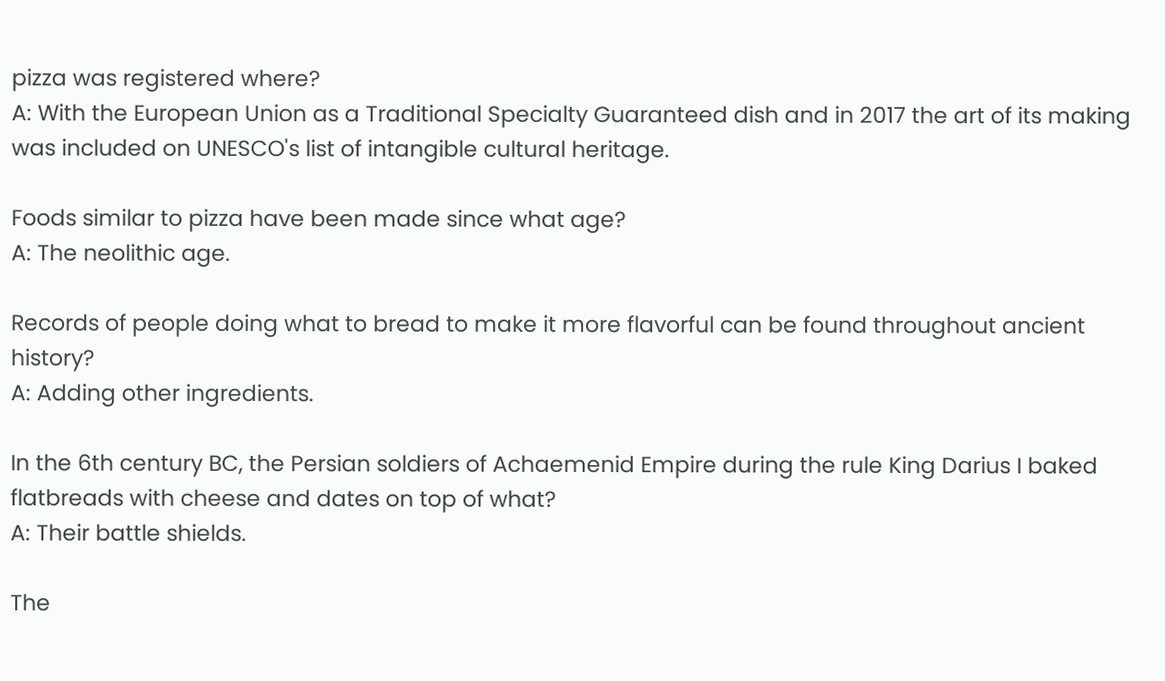pizza was registered where?
A: With the European Union as a Traditional Specialty Guaranteed dish and in 2017 the art of its making was included on UNESCO's list of intangible cultural heritage.

Foods similar to pizza have been made since what age?
A: The neolithic age.

Records of people doing what to bread to make it more flavorful can be found throughout ancient history?
A: Adding other ingredients.

In the 6th century BC, the Persian soldiers of Achaemenid Empire during the rule King Darius I baked flatbreads with cheese and dates on top of what?
A: Their battle shields.

The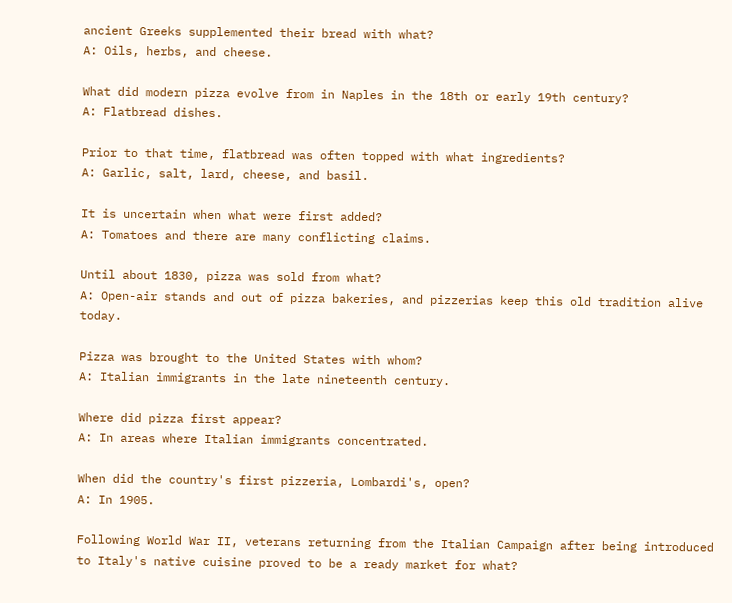ancient Greeks supplemented their bread with what?
A: Oils, herbs, and cheese.

What did modern pizza evolve from in Naples in the 18th or early 19th century?
A: Flatbread dishes.

Prior to that time, flatbread was often topped with what ingredients?
A: Garlic, salt, lard, cheese, and basil.

It is uncertain when what were first added?
A: Tomatoes and there are many conflicting claims.

Until about 1830, pizza was sold from what?
A: Open-air stands and out of pizza bakeries, and pizzerias keep this old tradition alive today.

Pizza was brought to the United States with whom?
A: Italian immigrants in the late nineteenth century.

Where did pizza first appear?
A: In areas where Italian immigrants concentrated.

When did the country's first pizzeria, Lombardi's, open?
A: In 1905.

Following World War II, veterans returning from the Italian Campaign after being introduced to Italy's native cuisine proved to be a ready market for what?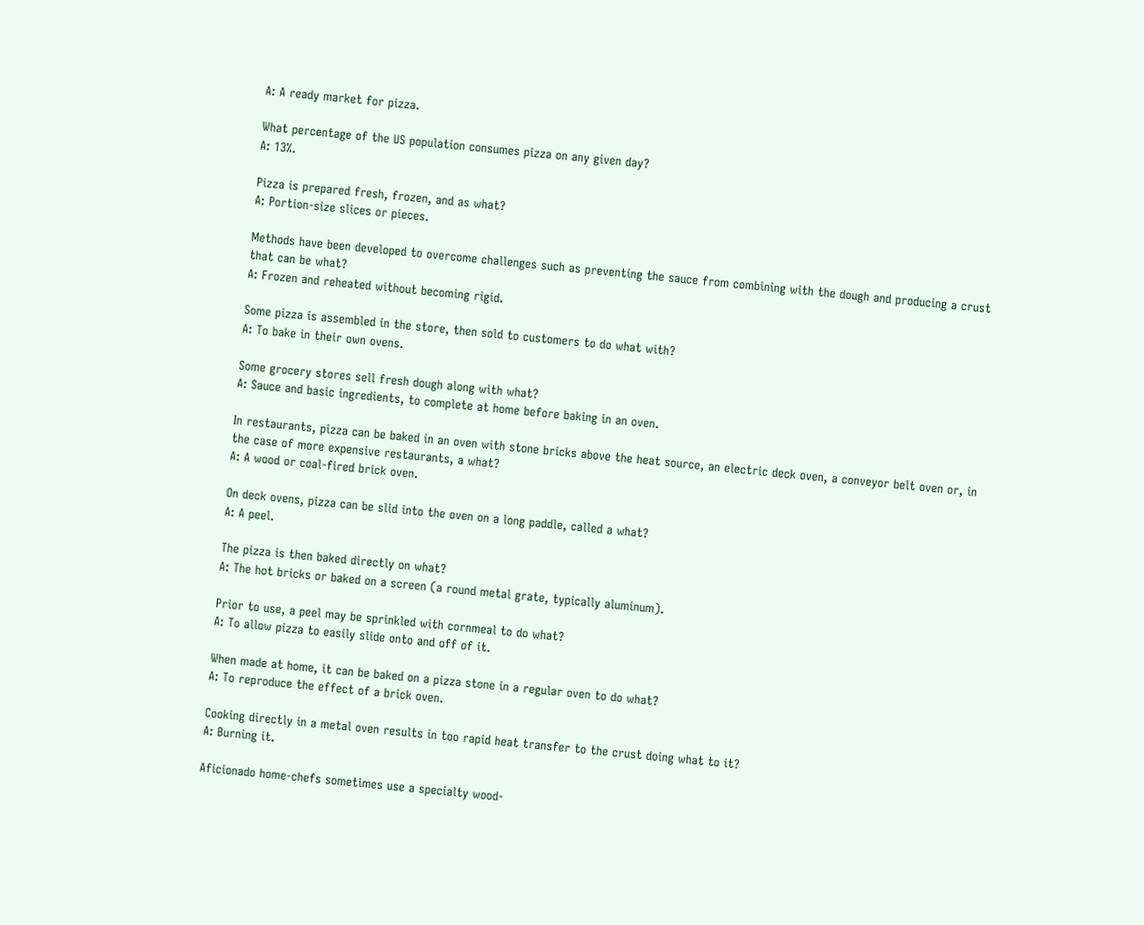A: A ready market for pizza.

What percentage of the US population consumes pizza on any given day?
A: 13%.

Pizza is prepared fresh, frozen, and as what?
A: Portion-size slices or pieces.

Methods have been developed to overcome challenges such as preventing the sauce from combining with the dough and producing a crust that can be what?
A: Frozen and reheated without becoming rigid.

Some pizza is assembled in the store, then sold to customers to do what with?
A: To bake in their own ovens.

Some grocery stores sell fresh dough along with what?
A: Sauce and basic ingredients, to complete at home before baking in an oven.

In restaurants, pizza can be baked in an oven with stone bricks above the heat source, an electric deck oven, a conveyor belt oven or, in the case of more expensive restaurants, a what?
A: A wood or coal-fired brick oven.

On deck ovens, pizza can be slid into the oven on a long paddle, called a what?
A: A peel.

The pizza is then baked directly on what?
A: The hot bricks or baked on a screen (a round metal grate, typically aluminum).

Prior to use, a peel may be sprinkled with cornmeal to do what?
A: To allow pizza to easily slide onto and off of it.

When made at home, it can be baked on a pizza stone in a regular oven to do what?
A: To reproduce the effect of a brick oven.

Cooking directly in a metal oven results in too rapid heat transfer to the crust doing what to it?
A: Burning it.

Aficionado home-chefs sometimes use a specialty wood-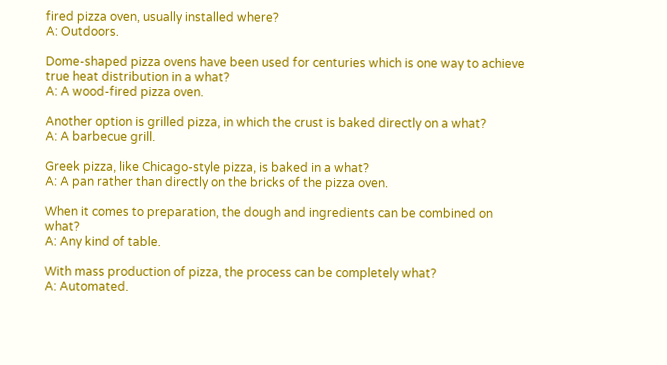fired pizza oven, usually installed where?
A: Outdoors.

Dome-shaped pizza ovens have been used for centuries which is one way to achieve true heat distribution in a what?
A: A wood-fired pizza oven.

Another option is grilled pizza, in which the crust is baked directly on a what?
A: A barbecue grill.

Greek pizza, like Chicago-style pizza, is baked in a what?
A: A pan rather than directly on the bricks of the pizza oven.

When it comes to preparation, the dough and ingredients can be combined on what?
A: Any kind of table.

With mass production of pizza, the process can be completely what?
A: Automated.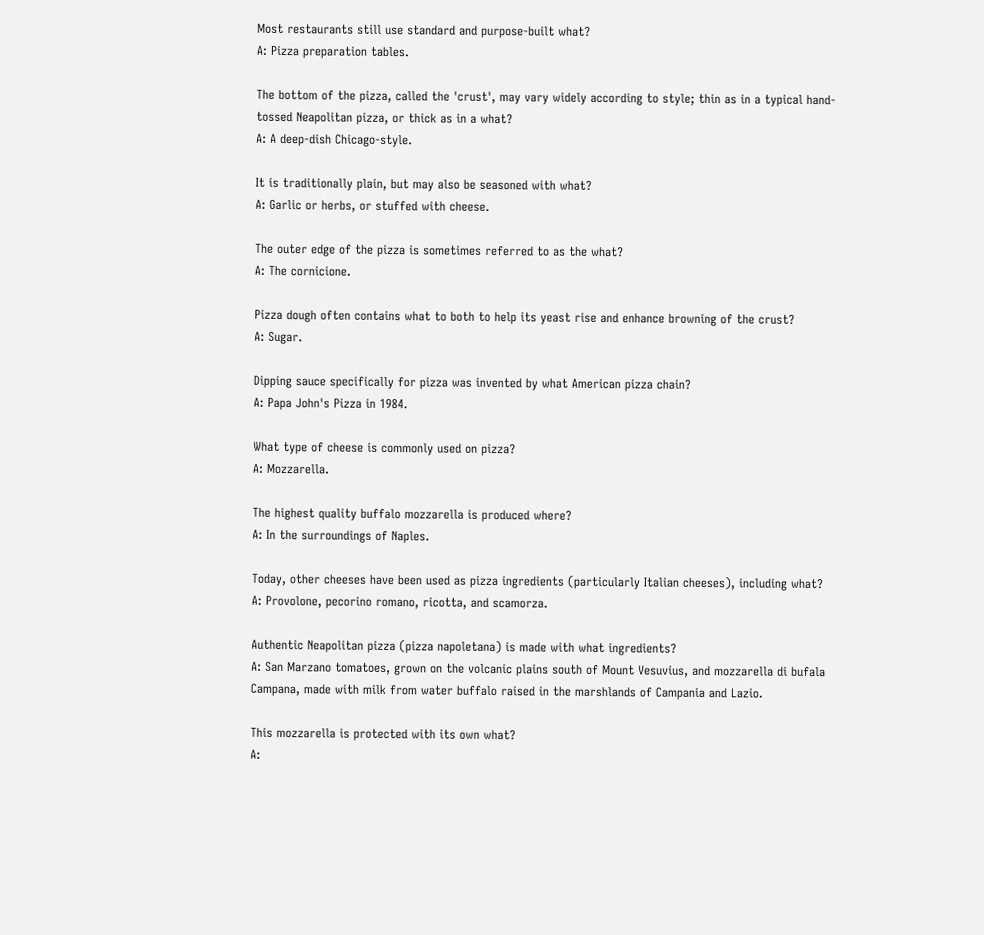Most restaurants still use standard and purpose-built what?
A: Pizza preparation tables.

The bottom of the pizza, called the 'crust', may vary widely according to style; thin as in a typical hand-tossed Neapolitan pizza, or thick as in a what?
A: A deep-dish Chicago-style.

It is traditionally plain, but may also be seasoned with what?
A: Garlic or herbs, or stuffed with cheese.

The outer edge of the pizza is sometimes referred to as the what?
A: The cornicione.

Pizza dough often contains what to both to help its yeast rise and enhance browning of the crust?
A: Sugar.

Dipping sauce specifically for pizza was invented by what American pizza chain?
A: Papa John's Pizza in 1984.

What type of cheese is commonly used on pizza?
A: Mozzarella.

The highest quality buffalo mozzarella is produced where?
A: In the surroundings of Naples.

Today, other cheeses have been used as pizza ingredients (particularly Italian cheeses), including what?
A: Provolone, pecorino romano, ricotta, and scamorza.

Authentic Neapolitan pizza (pizza napoletana) is made with what ingredients?
A: San Marzano tomatoes, grown on the volcanic plains south of Mount Vesuvius, and mozzarella di bufala Campana, made with milk from water buffalo raised in the marshlands of Campania and Lazio.

This mozzarella is protected with its own what?
A: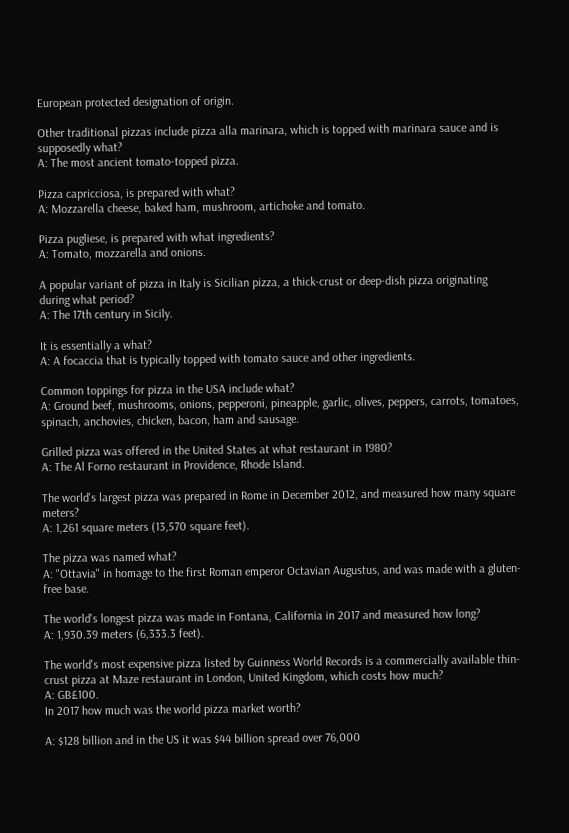European protected designation of origin.

Other traditional pizzas include pizza alla marinara, which is topped with marinara sauce and is supposedly what?
A: The most ancient tomato-topped pizza.

Pizza capricciosa, is prepared with what?
A: Mozzarella cheese, baked ham, mushroom, artichoke and tomato.

Pizza pugliese, is prepared with what ingredients?
A: Tomato, mozzarella and onions.

A popular variant of pizza in Italy is Sicilian pizza, a thick-crust or deep-dish pizza originating during what period?
A: The 17th century in Sicily.

It is essentially a what?
A: A focaccia that is typically topped with tomato sauce and other ingredients.

Common toppings for pizza in the USA include what?
A: Ground beef, mushrooms, onions, pepperoni, pineapple, garlic, olives, peppers, carrots, tomatoes, spinach, anchovies, chicken, bacon, ham and sausage.

Grilled pizza was offered in the United States at what restaurant in 1980?
A: The Al Forno restaurant in Providence, Rhode Island.

The world's largest pizza was prepared in Rome in December 2012, and measured how many square meters?
A: 1,261 square meters (13,570 square feet).

The pizza was named what?
A: "Ottavia" in homage to the first Roman emperor Octavian Augustus, and was made with a gluten-free base.

The world's longest pizza was made in Fontana, California in 2017 and measured how long?
A: 1,930.39 meters (6,333.3 feet).

The world's most expensive pizza listed by Guinness World Records is a commercially available thin-crust pizza at Maze restaurant in London, United Kingdom, which costs how much?
A: GB£100.
In 2017 how much was the world pizza market worth?

A: $128 billion and in the US it was $44 billion spread over 76,000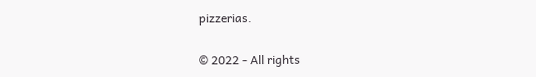pizzerias.

© 2022 - All rights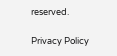reserved.

Privacy Policy